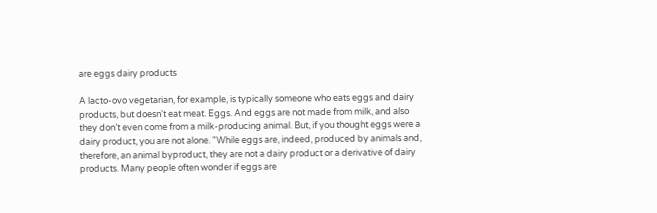are eggs dairy products

A lacto-ovo vegetarian, for example, is typically someone who eats eggs and dairy products, but doesn't eat meat. Eggs. And eggs are not made from milk, and also they don’t even come from a milk-producing animal. But, if you thought eggs were a dairy product, you are not alone. "While eggs are, indeed, produced by animals and, therefore, an animal byproduct, they are not a dairy product or a derivative of dairy products. Many people often wonder if eggs are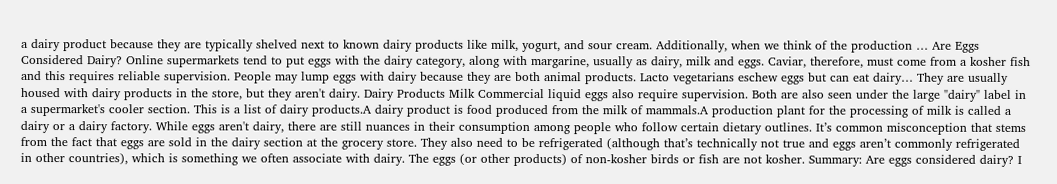a dairy product because they are typically shelved next to known dairy products like milk, yogurt, and sour cream. Additionally, when we think of the production … Are Eggs Considered Dairy? Online supermarkets tend to put eggs with the dairy category, along with margarine, usually as dairy, milk and eggs. Caviar, therefore, must come from a kosher fish and this requires reliable supervision. People may lump eggs with dairy because they are both animal products. Lacto vegetarians eschew eggs but can eat dairy… They are usually housed with dairy products in the store, but they aren't dairy. Dairy Products Milk Commercial liquid eggs also require supervision. Both are also seen under the large "dairy" label in a supermarket's cooler section. This is a list of dairy products.A dairy product is food produced from the milk of mammals.A production plant for the processing of milk is called a dairy or a dairy factory. While eggs aren't dairy, there are still nuances in their consumption among people who follow certain dietary outlines. It’s common misconception that stems from the fact that eggs are sold in the dairy section at the grocery store. They also need to be refrigerated (although that’s technically not true and eggs aren’t commonly refrigerated in other countries), which is something we often associate with dairy. The eggs (or other products) of non-kosher birds or fish are not kosher. Summary: Are eggs considered dairy? I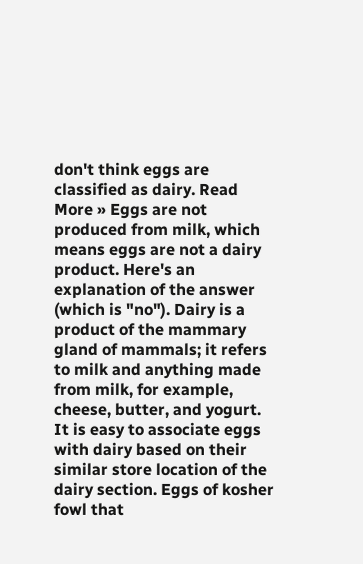don't think eggs are classified as dairy. Read More » Eggs are not produced from milk, which means eggs are not a dairy product. Here's an explanation of the answer (which is "no"). Dairy is a product of the mammary gland of mammals; it refers to milk and anything made from milk, for example, cheese, butter, and yogurt. It is easy to associate eggs with dairy based on their similar store location of the dairy section. Eggs of kosher fowl that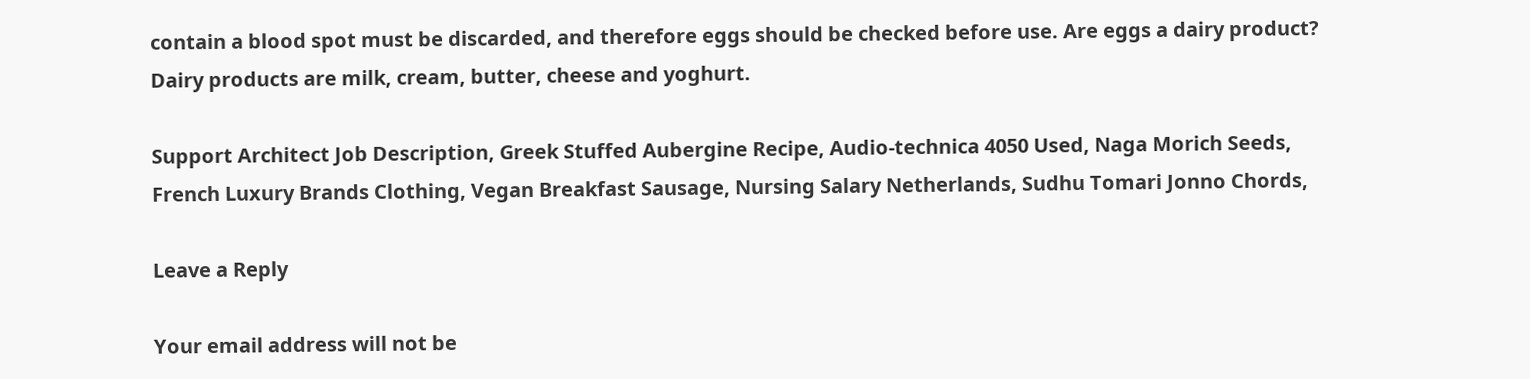contain a blood spot must be discarded, and therefore eggs should be checked before use. Are eggs a dairy product? Dairy products are milk, cream, butter, cheese and yoghurt.

Support Architect Job Description, Greek Stuffed Aubergine Recipe, Audio-technica 4050 Used, Naga Morich Seeds, French Luxury Brands Clothing, Vegan Breakfast Sausage, Nursing Salary Netherlands, Sudhu Tomari Jonno Chords,

Leave a Reply

Your email address will not be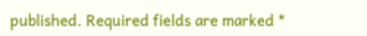published. Required fields are marked *